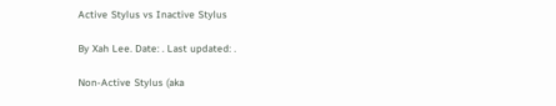Active Stylus vs Inactive Stylus

By Xah Lee. Date: . Last updated: .

Non-Active Stylus (aka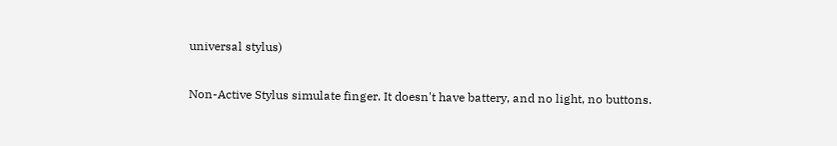universal stylus)

Non-Active Stylus simulate finger. It doesn't have battery, and no light, no buttons.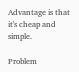Advantage is that it's cheap and simple.

Problem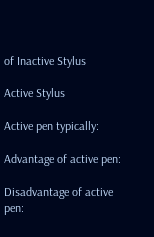of Inactive Stylus

Active Stylus

Active pen typically:

Advantage of active pen:

Disadvantage of active pen: